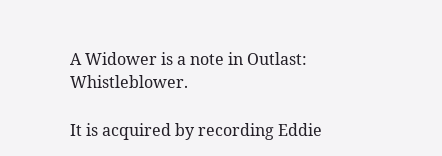A Widower is a note in Outlast: Whistleblower.

It is acquired by recording Eddie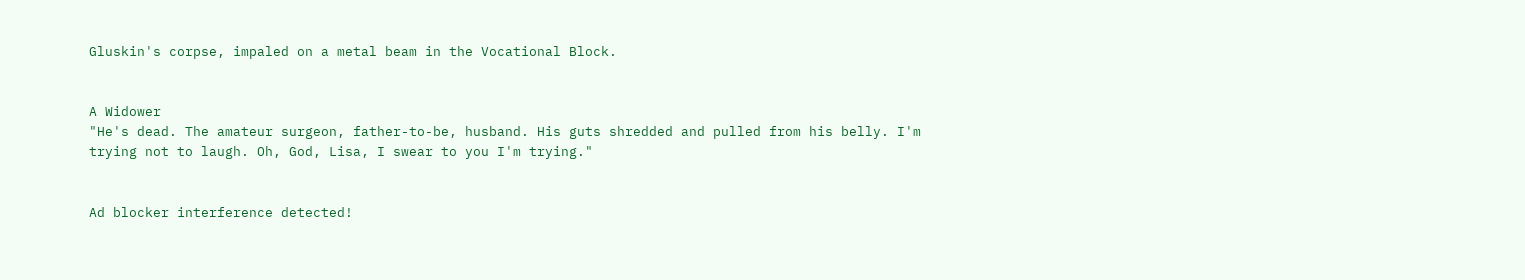Gluskin's corpse, impaled on a metal beam in the Vocational Block.


A Widower
"He's dead. The amateur surgeon, father-to-be, husband. His guts shredded and pulled from his belly. I'm trying not to laugh. Oh, God, Lisa, I swear to you I'm trying."


Ad blocker interference detected!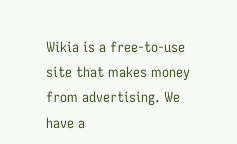Wikia is a free-to-use site that makes money from advertising. We have a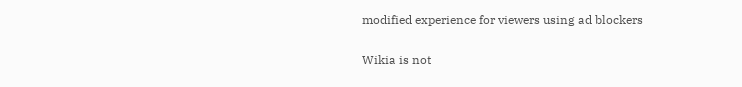modified experience for viewers using ad blockers

Wikia is not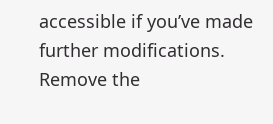accessible if you’ve made further modifications. Remove the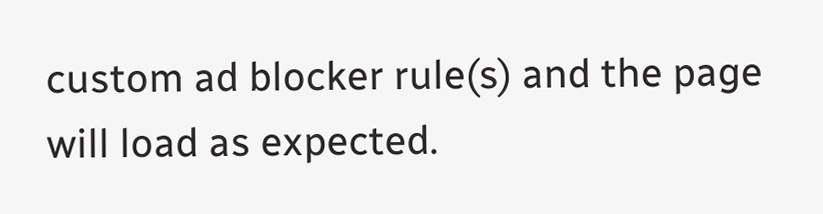custom ad blocker rule(s) and the page will load as expected.